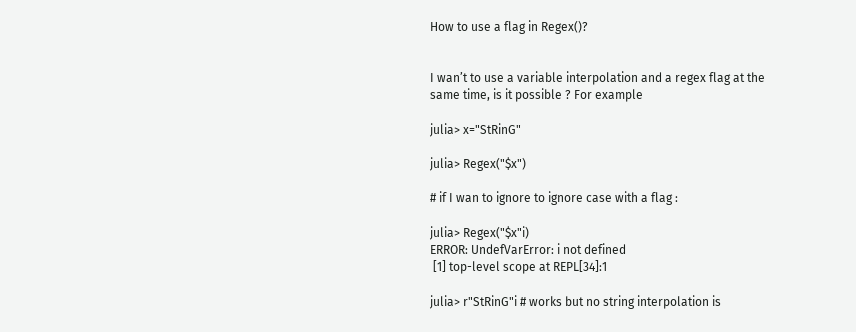How to use a flag in Regex()?


I wan’t to use a variable interpolation and a regex flag at the same time, is it possible ? For example

julia> x="StRinG"

julia> Regex("$x")

# if I wan to ignore to ignore case with a flag :

julia> Regex("$x"i)
ERROR: UndefVarError: i not defined
 [1] top-level scope at REPL[34]:1

julia> r"StRinG"i # works but no string interpolation is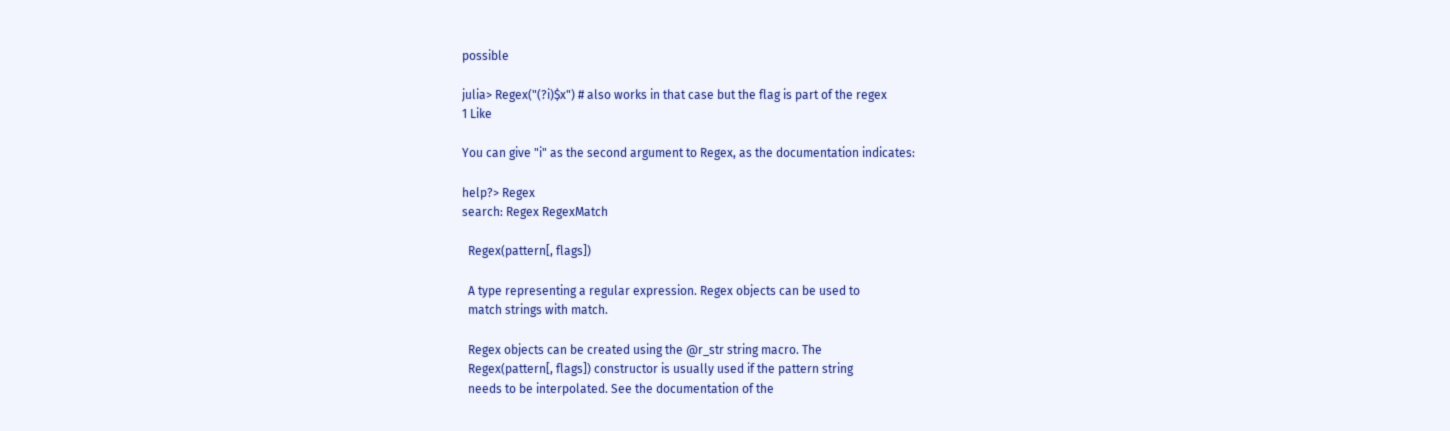possible

julia> Regex("(?i)$x") # also works in that case but the flag is part of the regex
1 Like

You can give "i" as the second argument to Regex, as the documentation indicates:

help?> Regex
search: Regex RegexMatch

  Regex(pattern[, flags])

  A type representing a regular expression. Regex objects can be used to
  match strings with match.

  Regex objects can be created using the @r_str string macro. The
  Regex(pattern[, flags]) constructor is usually used if the pattern string
  needs to be interpolated. See the documentation of the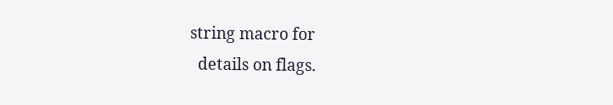string macro for
  details on flags.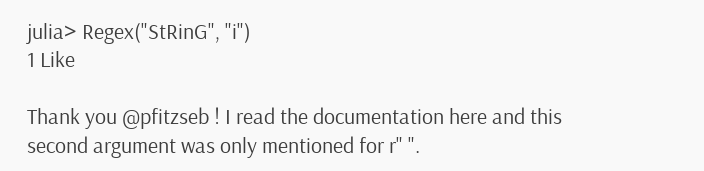julia> Regex("StRinG", "i")
1 Like

Thank you @pfitzseb ! I read the documentation here and this second argument was only mentioned for r" ".